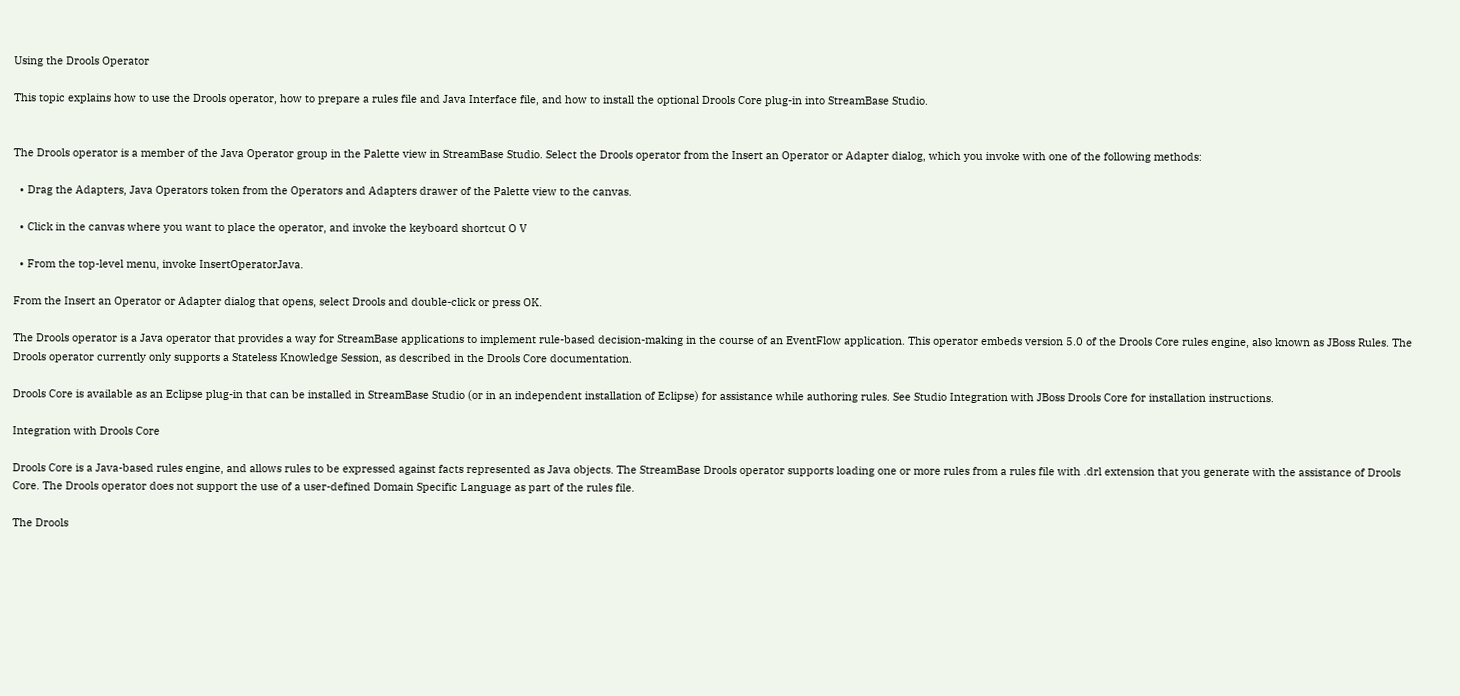Using the Drools Operator

This topic explains how to use the Drools operator, how to prepare a rules file and Java Interface file, and how to install the optional Drools Core plug-in into StreamBase Studio.


The Drools operator is a member of the Java Operator group in the Palette view in StreamBase Studio. Select the Drools operator from the Insert an Operator or Adapter dialog, which you invoke with one of the following methods:

  • Drag the Adapters, Java Operators token from the Operators and Adapters drawer of the Palette view to the canvas.

  • Click in the canvas where you want to place the operator, and invoke the keyboard shortcut O V

  • From the top-level menu, invoke InsertOperatorJava.

From the Insert an Operator or Adapter dialog that opens, select Drools and double-click or press OK.

The Drools operator is a Java operator that provides a way for StreamBase applications to implement rule-based decision-making in the course of an EventFlow application. This operator embeds version 5.0 of the Drools Core rules engine, also known as JBoss Rules. The Drools operator currently only supports a Stateless Knowledge Session, as described in the Drools Core documentation.

Drools Core is available as an Eclipse plug-in that can be installed in StreamBase Studio (or in an independent installation of Eclipse) for assistance while authoring rules. See Studio Integration with JBoss Drools Core for installation instructions.

Integration with Drools Core

Drools Core is a Java-based rules engine, and allows rules to be expressed against facts represented as Java objects. The StreamBase Drools operator supports loading one or more rules from a rules file with .drl extension that you generate with the assistance of Drools Core. The Drools operator does not support the use of a user-defined Domain Specific Language as part of the rules file.

The Drools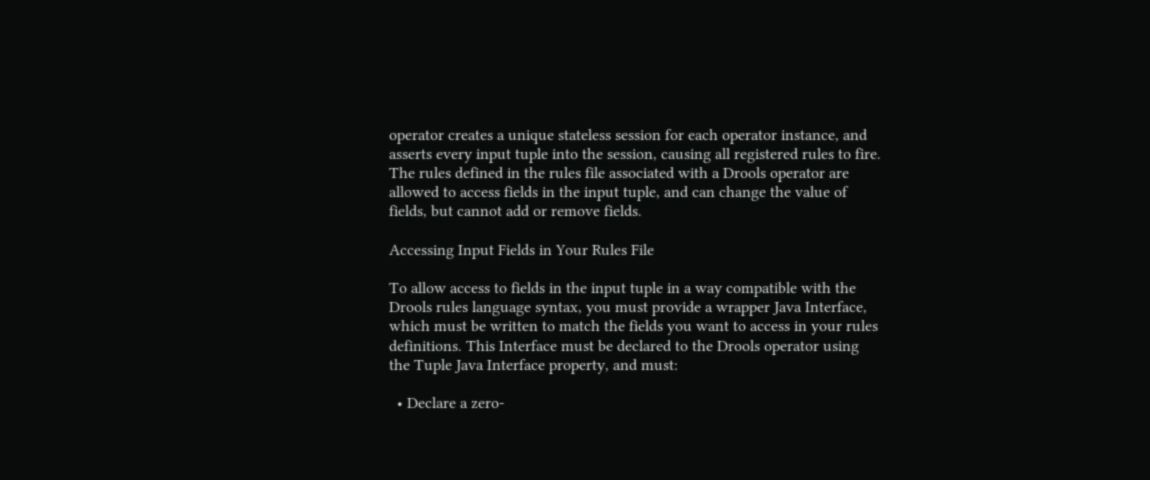operator creates a unique stateless session for each operator instance, and asserts every input tuple into the session, causing all registered rules to fire. The rules defined in the rules file associated with a Drools operator are allowed to access fields in the input tuple, and can change the value of fields, but cannot add or remove fields.

Accessing Input Fields in Your Rules File

To allow access to fields in the input tuple in a way compatible with the Drools rules language syntax, you must provide a wrapper Java Interface, which must be written to match the fields you want to access in your rules definitions. This Interface must be declared to the Drools operator using the Tuple Java Interface property, and must:

  • Declare a zero-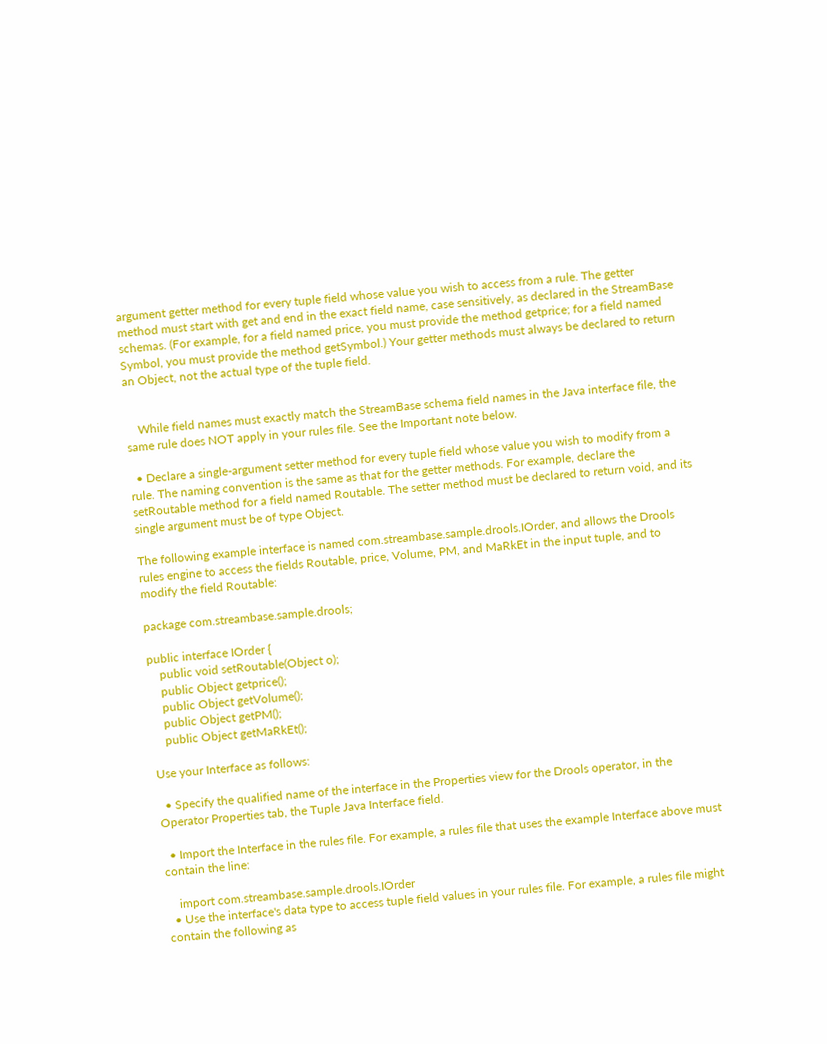argument getter method for every tuple field whose value you wish to access from a rule. The getter method must start with get and end in the exact field name, case sensitively, as declared in the StreamBase schemas. (For example, for a field named price, you must provide the method getprice; for a field named Symbol, you must provide the method getSymbol.) Your getter methods must always be declared to return an Object, not the actual type of the tuple field.


    While field names must exactly match the StreamBase schema field names in the Java interface file, the same rule does NOT apply in your rules file. See the Important note below.

  • Declare a single-argument setter method for every tuple field whose value you wish to modify from a rule. The naming convention is the same as that for the getter methods. For example, declare the setRoutable method for a field named Routable. The setter method must be declared to return void, and its single argument must be of type Object.

The following example interface is named com.streambase.sample.drools.IOrder, and allows the Drools rules engine to access the fields Routable, price, Volume, PM, and MaRkEt in the input tuple, and to modify the field Routable:

package com.streambase.sample.drools;

public interface IOrder {
    public void setRoutable(Object o);
    public Object getprice();
    public Object getVolume();
    public Object getPM();
    public Object getMaRkEt();

Use your Interface as follows:

  • Specify the qualified name of the interface in the Properties view for the Drools operator, in the Operator Properties tab, the Tuple Java Interface field.

  • Import the Interface in the rules file. For example, a rules file that uses the example Interface above must contain the line:

    import com.streambase.sample.drools.IOrder
  • Use the interface's data type to access tuple field values in your rules file. For example, a rules file might contain the following as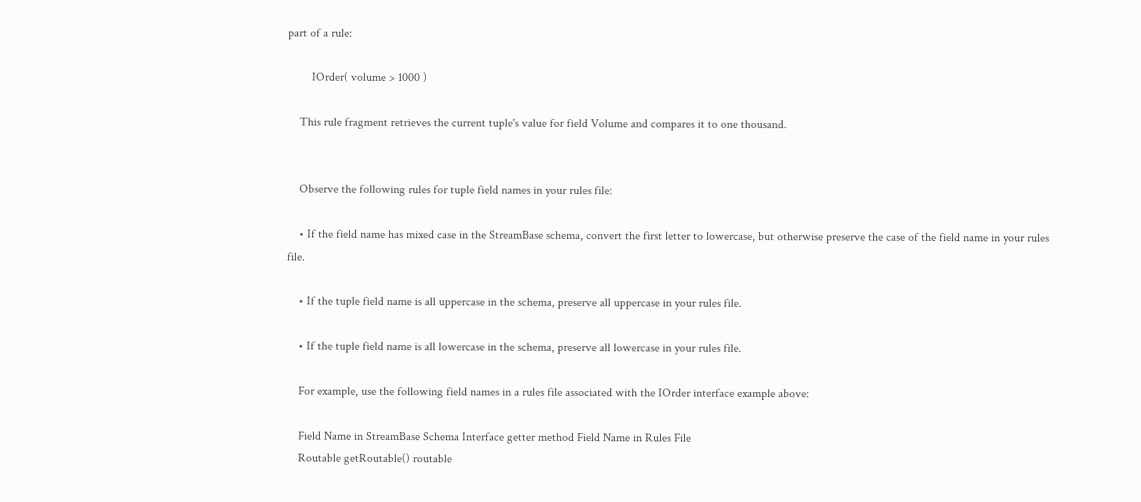part of a rule:

        IOrder( volume > 1000 )

    This rule fragment retrieves the current tuple's value for field Volume and compares it to one thousand.


    Observe the following rules for tuple field names in your rules file:

    • If the field name has mixed case in the StreamBase schema, convert the first letter to lowercase, but otherwise preserve the case of the field name in your rules file.

    • If the tuple field name is all uppercase in the schema, preserve all uppercase in your rules file.

    • If the tuple field name is all lowercase in the schema, preserve all lowercase in your rules file.

    For example, use the following field names in a rules file associated with the IOrder interface example above:

    Field Name in StreamBase Schema Interface getter method Field Name in Rules File
    Routable getRoutable() routable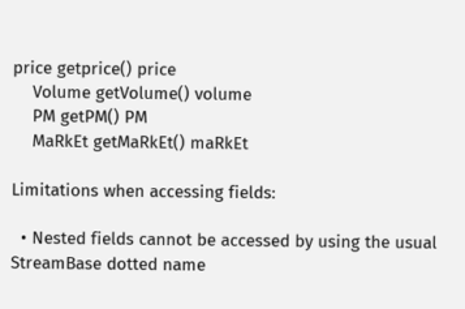price getprice() price
    Volume getVolume() volume
    PM getPM() PM
    MaRkEt getMaRkEt() maRkEt

Limitations when accessing fields:

  • Nested fields cannot be accessed by using the usual StreamBase dotted name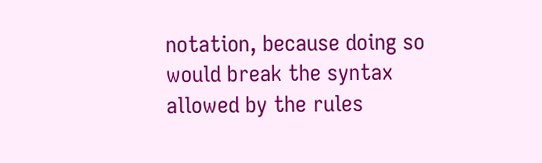notation, because doing so would break the syntax allowed by the rules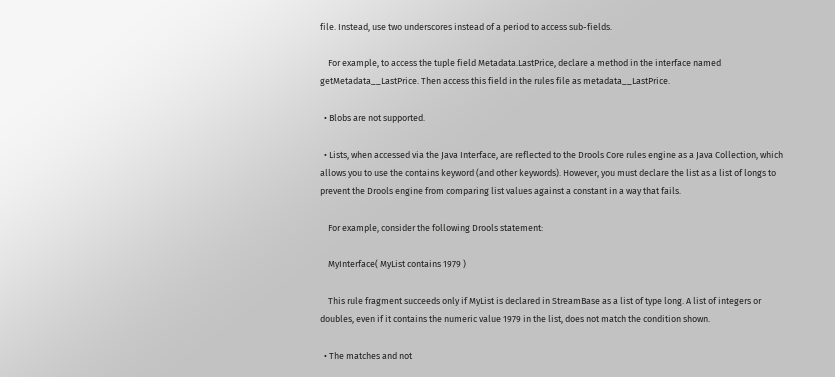file. Instead, use two underscores instead of a period to access sub-fields.

    For example, to access the tuple field Metadata.LastPrice, declare a method in the interface named getMetadata__LastPrice. Then access this field in the rules file as metadata__LastPrice.

  • Blobs are not supported.

  • Lists, when accessed via the Java Interface, are reflected to the Drools Core rules engine as a Java Collection, which allows you to use the contains keyword (and other keywords). However, you must declare the list as a list of longs to prevent the Drools engine from comparing list values against a constant in a way that fails.

    For example, consider the following Drools statement:

    MyInterface( MyList contains 1979 )

    This rule fragment succeeds only if MyList is declared in StreamBase as a list of type long. A list of integers or doubles, even if it contains the numeric value 1979 in the list, does not match the condition shown.

  • The matches and not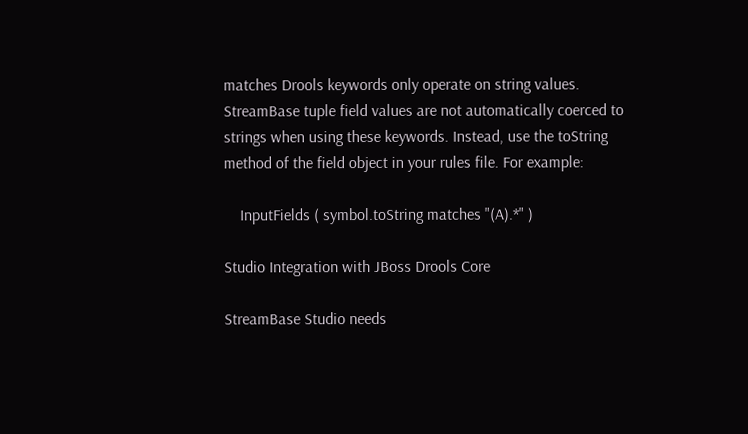matches Drools keywords only operate on string values. StreamBase tuple field values are not automatically coerced to strings when using these keywords. Instead, use the toString method of the field object in your rules file. For example:

    InputFields ( symbol.toString matches "(A).*" )

Studio Integration with JBoss Drools Core

StreamBase Studio needs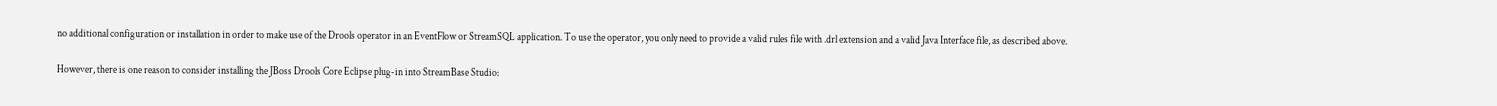no additional configuration or installation in order to make use of the Drools operator in an EventFlow or StreamSQL application. To use the operator, you only need to provide a valid rules file with .drl extension and a valid Java Interface file, as described above.

However, there is one reason to consider installing the JBoss Drools Core Eclipse plug-in into StreamBase Studio: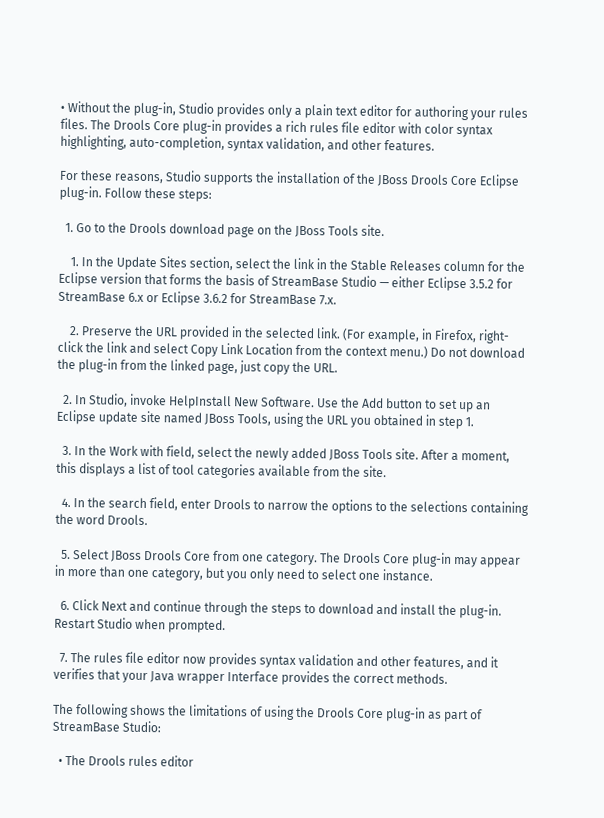• Without the plug-in, Studio provides only a plain text editor for authoring your rules files. The Drools Core plug-in provides a rich rules file editor with color syntax highlighting, auto-completion, syntax validation, and other features.

For these reasons, Studio supports the installation of the JBoss Drools Core Eclipse plug-in. Follow these steps:

  1. Go to the Drools download page on the JBoss Tools site.

    1. In the Update Sites section, select the link in the Stable Releases column for the Eclipse version that forms the basis of StreamBase Studio — either Eclipse 3.5.2 for StreamBase 6.x or Eclipse 3.6.2 for StreamBase 7.x.

    2. Preserve the URL provided in the selected link. (For example, in Firefox, right-click the link and select Copy Link Location from the context menu.) Do not download the plug-in from the linked page, just copy the URL.

  2. In Studio, invoke HelpInstall New Software. Use the Add button to set up an Eclipse update site named JBoss Tools, using the URL you obtained in step 1.

  3. In the Work with field, select the newly added JBoss Tools site. After a moment, this displays a list of tool categories available from the site.

  4. In the search field, enter Drools to narrow the options to the selections containing the word Drools.

  5. Select JBoss Drools Core from one category. The Drools Core plug-in may appear in more than one category, but you only need to select one instance.

  6. Click Next and continue through the steps to download and install the plug-in. Restart Studio when prompted.

  7. The rules file editor now provides syntax validation and other features, and it verifies that your Java wrapper Interface provides the correct methods.

The following shows the limitations of using the Drools Core plug-in as part of StreamBase Studio:

  • The Drools rules editor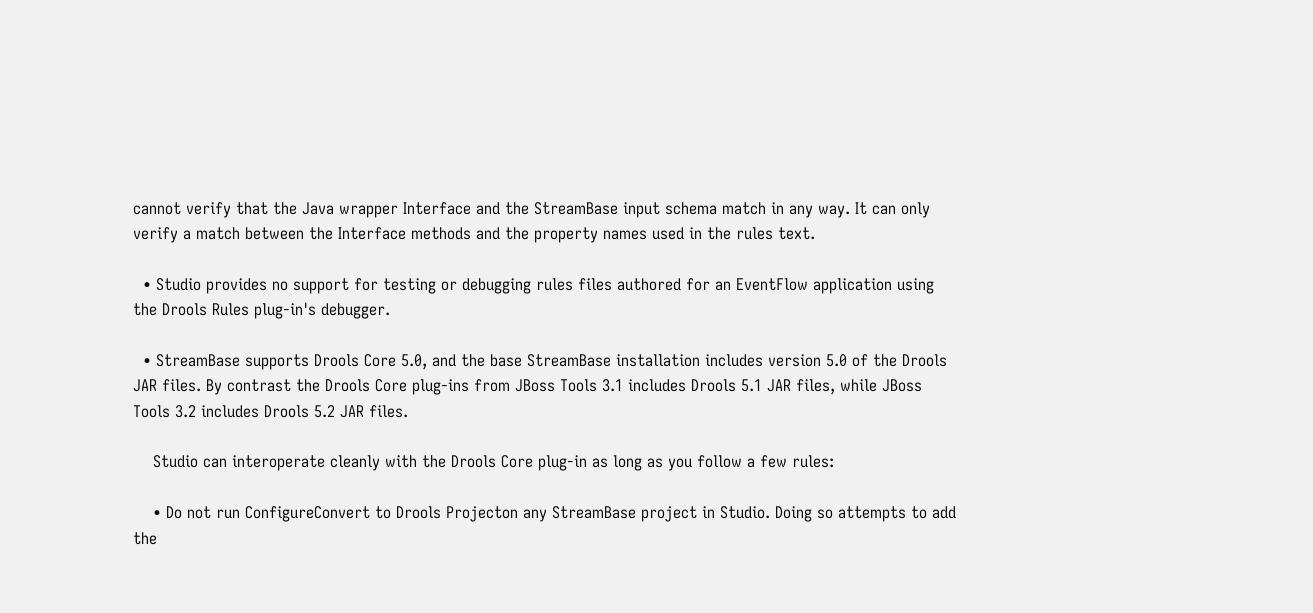cannot verify that the Java wrapper Interface and the StreamBase input schema match in any way. It can only verify a match between the Interface methods and the property names used in the rules text.

  • Studio provides no support for testing or debugging rules files authored for an EventFlow application using the Drools Rules plug-in's debugger.

  • StreamBase supports Drools Core 5.0, and the base StreamBase installation includes version 5.0 of the Drools JAR files. By contrast the Drools Core plug-ins from JBoss Tools 3.1 includes Drools 5.1 JAR files, while JBoss Tools 3.2 includes Drools 5.2 JAR files.

    Studio can interoperate cleanly with the Drools Core plug-in as long as you follow a few rules:

    • Do not run ConfigureConvert to Drools Projecton any StreamBase project in Studio. Doing so attempts to add the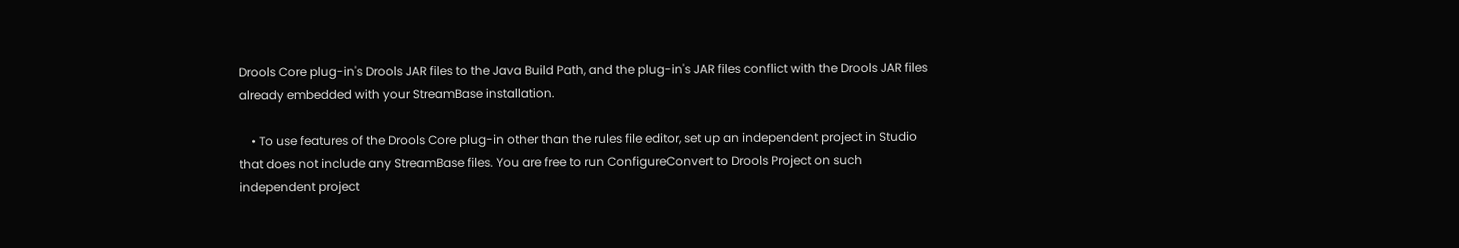Drools Core plug-in's Drools JAR files to the Java Build Path, and the plug-in's JAR files conflict with the Drools JAR files already embedded with your StreamBase installation.

    • To use features of the Drools Core plug-in other than the rules file editor, set up an independent project in Studio that does not include any StreamBase files. You are free to run ConfigureConvert to Drools Project on such independent project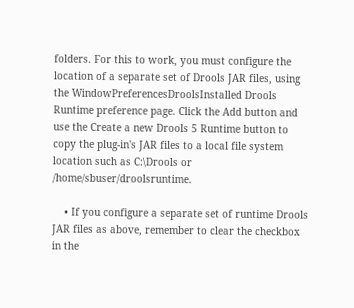folders. For this to work, you must configure the location of a separate set of Drools JAR files, using the WindowPreferencesDroolsInstalled Drools Runtime preference page. Click the Add button and use the Create a new Drools 5 Runtime button to copy the plug-in's JAR files to a local file system location such as C:\Drools or /home/sbuser/droolsruntime.

    • If you configure a separate set of runtime Drools JAR files as above, remember to clear the checkbox in the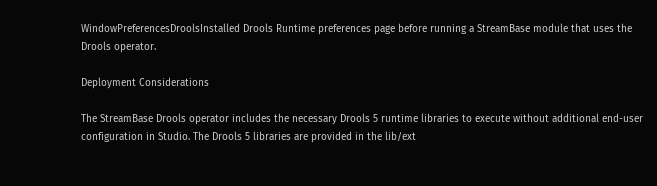WindowPreferencesDroolsInstalled Drools Runtime preferences page before running a StreamBase module that uses the Drools operator.

Deployment Considerations

The StreamBase Drools operator includes the necessary Drools 5 runtime libraries to execute without additional end-user configuration in Studio. The Drools 5 libraries are provided in the lib/ext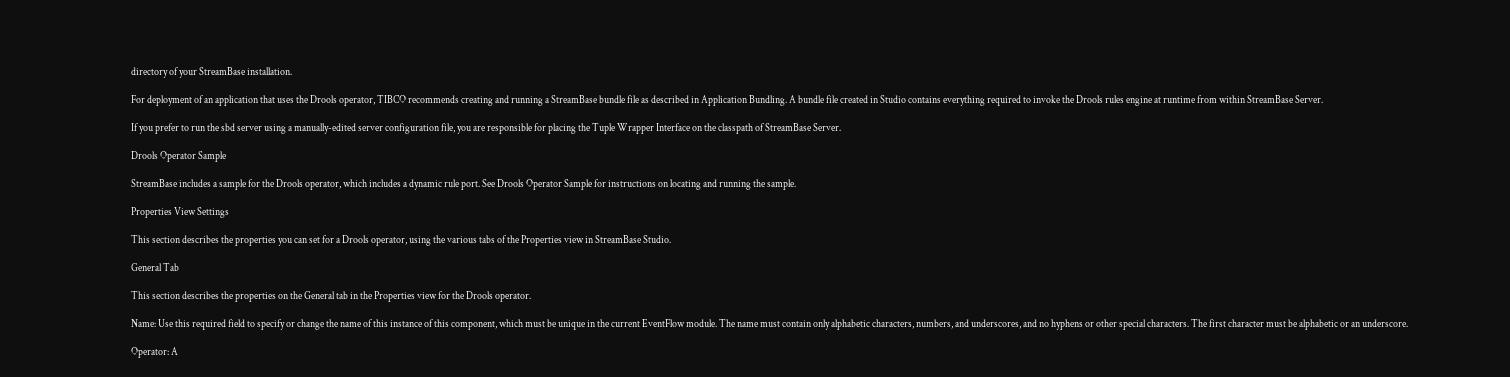directory of your StreamBase installation.

For deployment of an application that uses the Drools operator, TIBCO recommends creating and running a StreamBase bundle file as described in Application Bundling. A bundle file created in Studio contains everything required to invoke the Drools rules engine at runtime from within StreamBase Server.

If you prefer to run the sbd server using a manually-edited server configuration file, you are responsible for placing the Tuple Wrapper Interface on the classpath of StreamBase Server.

Drools Operator Sample

StreamBase includes a sample for the Drools operator, which includes a dynamic rule port. See Drools Operator Sample for instructions on locating and running the sample.

Properties View Settings

This section describes the properties you can set for a Drools operator, using the various tabs of the Properties view in StreamBase Studio.

General Tab

This section describes the properties on the General tab in the Properties view for the Drools operator.

Name: Use this required field to specify or change the name of this instance of this component, which must be unique in the current EventFlow module. The name must contain only alphabetic characters, numbers, and underscores, and no hyphens or other special characters. The first character must be alphabetic or an underscore.

Operator: A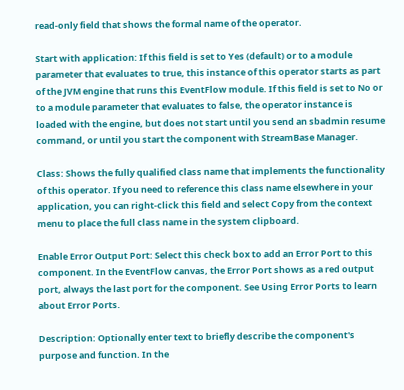read-only field that shows the formal name of the operator.

Start with application: If this field is set to Yes (default) or to a module parameter that evaluates to true, this instance of this operator starts as part of the JVM engine that runs this EventFlow module. If this field is set to No or to a module parameter that evaluates to false, the operator instance is loaded with the engine, but does not start until you send an sbadmin resume command, or until you start the component with StreamBase Manager.

Class: Shows the fully qualified class name that implements the functionality of this operator. If you need to reference this class name elsewhere in your application, you can right-click this field and select Copy from the context menu to place the full class name in the system clipboard.

Enable Error Output Port: Select this check box to add an Error Port to this component. In the EventFlow canvas, the Error Port shows as a red output port, always the last port for the component. See Using Error Ports to learn about Error Ports.

Description: Optionally enter text to briefly describe the component's purpose and function. In the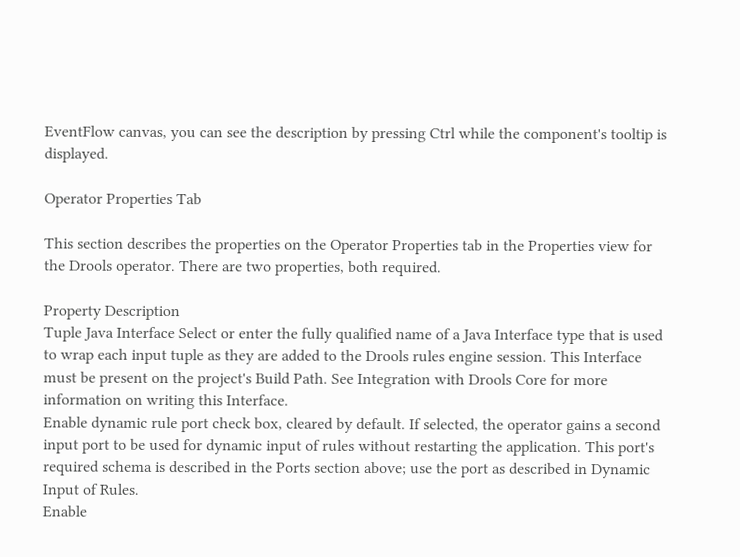EventFlow canvas, you can see the description by pressing Ctrl while the component's tooltip is displayed.

Operator Properties Tab

This section describes the properties on the Operator Properties tab in the Properties view for the Drools operator. There are two properties, both required.

Property Description
Tuple Java Interface Select or enter the fully qualified name of a Java Interface type that is used to wrap each input tuple as they are added to the Drools rules engine session. This Interface must be present on the project's Build Path. See Integration with Drools Core for more information on writing this Interface.
Enable dynamic rule port check box, cleared by default. If selected, the operator gains a second input port to be used for dynamic input of rules without restarting the application. This port's required schema is described in the Ports section above; use the port as described in Dynamic Input of Rules.
Enable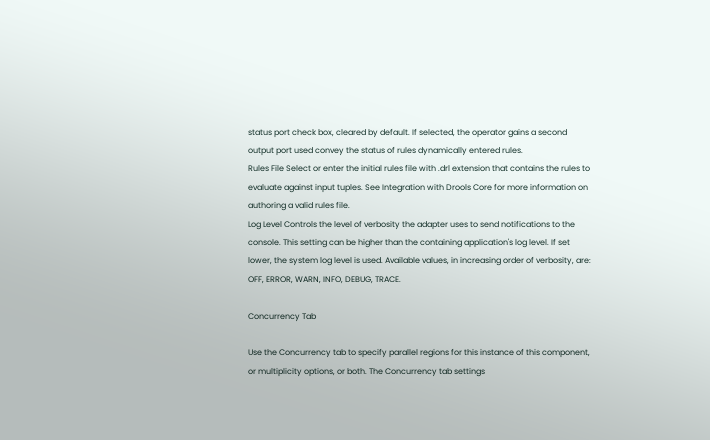status port check box, cleared by default. If selected, the operator gains a second output port used convey the status of rules dynamically entered rules.
Rules File Select or enter the initial rules file with .drl extension that contains the rules to evaluate against input tuples. See Integration with Drools Core for more information on authoring a valid rules file.
Log Level Controls the level of verbosity the adapter uses to send notifications to the console. This setting can be higher than the containing application's log level. If set lower, the system log level is used. Available values, in increasing order of verbosity, are: OFF, ERROR, WARN, INFO, DEBUG, TRACE.

Concurrency Tab

Use the Concurrency tab to specify parallel regions for this instance of this component, or multiplicity options, or both. The Concurrency tab settings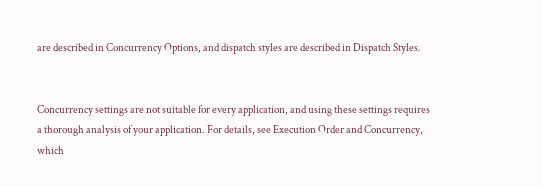are described in Concurrency Options, and dispatch styles are described in Dispatch Styles.


Concurrency settings are not suitable for every application, and using these settings requires a thorough analysis of your application. For details, see Execution Order and Concurrency, which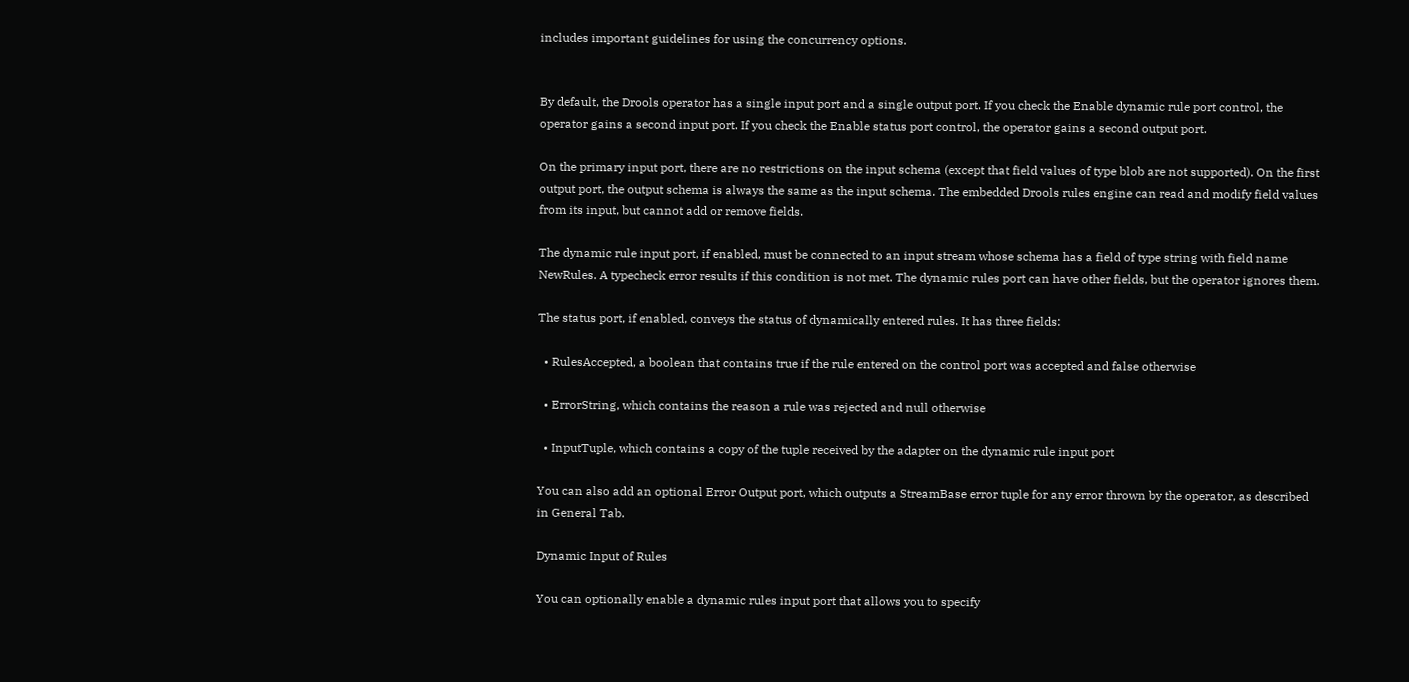includes important guidelines for using the concurrency options.


By default, the Drools operator has a single input port and a single output port. If you check the Enable dynamic rule port control, the operator gains a second input port. If you check the Enable status port control, the operator gains a second output port.

On the primary input port, there are no restrictions on the input schema (except that field values of type blob are not supported). On the first output port, the output schema is always the same as the input schema. The embedded Drools rules engine can read and modify field values from its input, but cannot add or remove fields.

The dynamic rule input port, if enabled, must be connected to an input stream whose schema has a field of type string with field name NewRules. A typecheck error results if this condition is not met. The dynamic rules port can have other fields, but the operator ignores them.

The status port, if enabled, conveys the status of dynamically entered rules. It has three fields:

  • RulesAccepted, a boolean that contains true if the rule entered on the control port was accepted and false otherwise

  • ErrorString, which contains the reason a rule was rejected and null otherwise

  • InputTuple, which contains a copy of the tuple received by the adapter on the dynamic rule input port

You can also add an optional Error Output port, which outputs a StreamBase error tuple for any error thrown by the operator, as described in General Tab.

Dynamic Input of Rules

You can optionally enable a dynamic rules input port that allows you to specify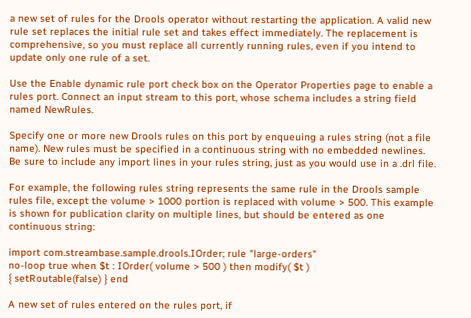a new set of rules for the Drools operator without restarting the application. A valid new rule set replaces the initial rule set and takes effect immediately. The replacement is comprehensive, so you must replace all currently running rules, even if you intend to update only one rule of a set.

Use the Enable dynamic rule port check box on the Operator Properties page to enable a rules port. Connect an input stream to this port, whose schema includes a string field named NewRules.

Specify one or more new Drools rules on this port by enqueuing a rules string (not a file name). New rules must be specified in a continuous string with no embedded newlines. Be sure to include any import lines in your rules string, just as you would use in a .drl file.

For example, the following rules string represents the same rule in the Drools sample rules file, except the volume > 1000 portion is replaced with volume > 500. This example is shown for publication clarity on multiple lines, but should be entered as one continuous string:

import com.streambase.sample.drools.IOrder; rule "large-orders"
no-loop true when $t : IOrder( volume > 500 ) then modify( $t )
{ setRoutable(false) } end

A new set of rules entered on the rules port, if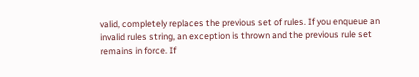valid, completely replaces the previous set of rules. If you enqueue an invalid rules string, an exception is thrown and the previous rule set remains in force. If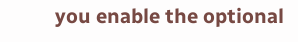you enable the optional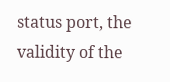status port, the validity of the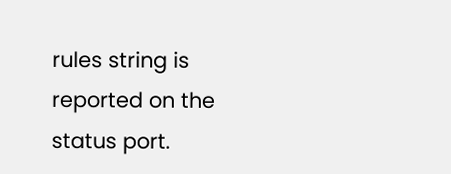rules string is reported on the status port.